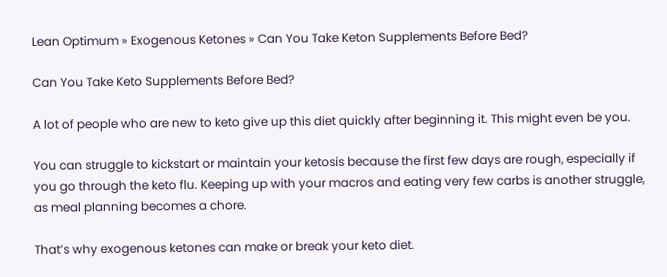Lean Optimum » Exogenous Ketones » Can You Take Keton Supplements Before Bed?

Can You Take Keto Supplements Before Bed?

A lot of people who are new to keto give up this diet quickly after beginning it. This might even be you.

You can struggle to kickstart or maintain your ketosis because the first few days are rough, especially if you go through the keto flu. Keeping up with your macros and eating very few carbs is another struggle, as meal planning becomes a chore.

That’s why exogenous ketones can make or break your keto diet.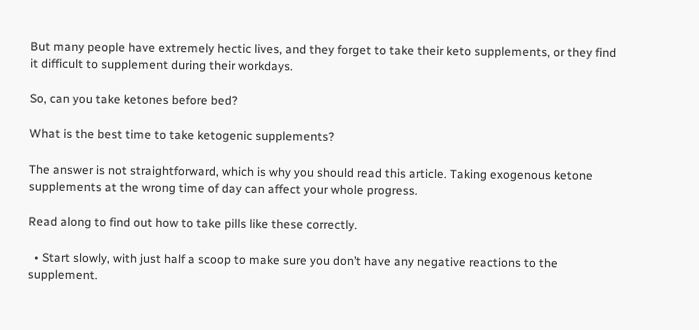But many people have extremely hectic lives, and they forget to take their keto supplements, or they find it difficult to supplement during their workdays.

So, can you take ketones before bed?

What is the best time to take ketogenic supplements?

The answer is not straightforward, which is why you should read this article. Taking exogenous ketone supplements at the wrong time of day can affect your whole progress.

Read along to find out how to take pills like these correctly.

  • Start slowly, with just half a scoop to make sure you don’t have any negative reactions to the supplement.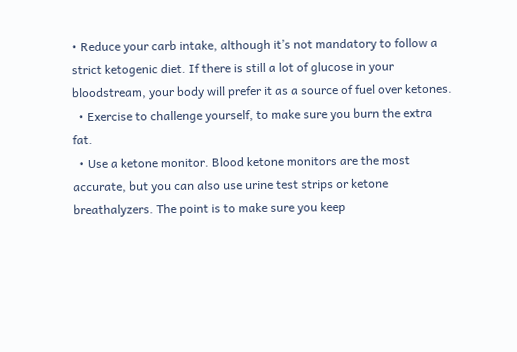• Reduce your carb intake, although it’s not mandatory to follow a strict ketogenic diet. If there is still a lot of glucose in your bloodstream, your body will prefer it as a source of fuel over ketones.
  • Exercise to challenge yourself, to make sure you burn the extra fat.
  • Use a ketone monitor. Blood ketone monitors are the most accurate, but you can also use urine test strips or ketone breathalyzers. The point is to make sure you keep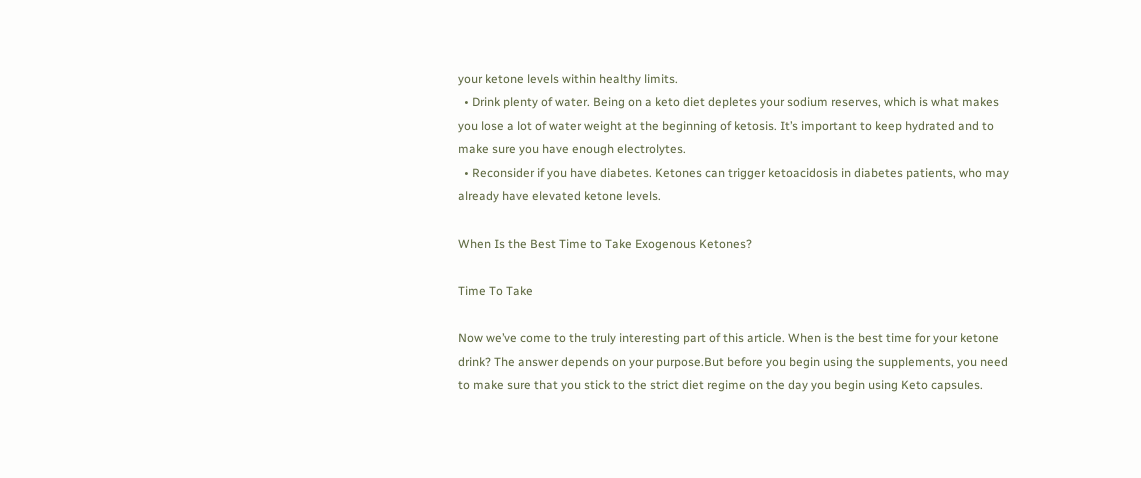your ketone levels within healthy limits.
  • Drink plenty of water. Being on a keto diet depletes your sodium reserves, which is what makes you lose a lot of water weight at the beginning of ketosis. It’s important to keep hydrated and to make sure you have enough electrolytes.
  • Reconsider if you have diabetes. Ketones can trigger ketoacidosis in diabetes patients, who may already have elevated ketone levels.

When Is the Best Time to Take Exogenous Ketones?

Time To Take

Now we’ve come to the truly interesting part of this article. When is the best time for your ketone drink? The answer depends on your purpose.But before you begin using the supplements, you need to make sure that you stick to the strict diet regime on the day you begin using Keto capsules.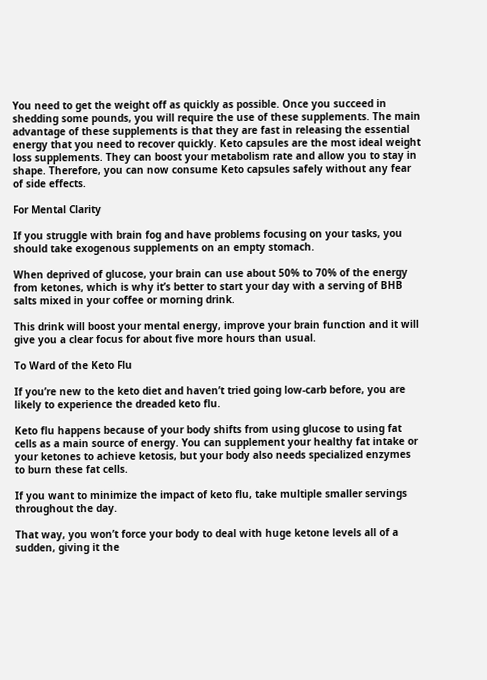You need to get the weight off as quickly as possible. Once you succeed in shedding some pounds, you will require the use of these supplements. The main advantage of these supplements is that they are fast in releasing the essential energy that you need to recover quickly. Keto capsules are the most ideal weight loss supplements. They can boost your metabolism rate and allow you to stay in shape. Therefore, you can now consume Keto capsules safely without any fear of side effects.

For Mental Clarity

If you struggle with brain fog and have problems focusing on your tasks, you should take exogenous supplements on an empty stomach.

When deprived of glucose, your brain can use about 50% to 70% of the energy from ketones, which is why it’s better to start your day with a serving of BHB salts mixed in your coffee or morning drink.

This drink will boost your mental energy, improve your brain function and it will give you a clear focus for about five more hours than usual.

To Ward of the Keto Flu

If you’re new to the keto diet and haven’t tried going low-carb before, you are likely to experience the dreaded keto flu.

Keto flu happens because of your body shifts from using glucose to using fat cells as a main source of energy. You can supplement your healthy fat intake or your ketones to achieve ketosis, but your body also needs specialized enzymes to burn these fat cells.

If you want to minimize the impact of keto flu, take multiple smaller servings  throughout the day.

That way, you won’t force your body to deal with huge ketone levels all of a sudden, giving it the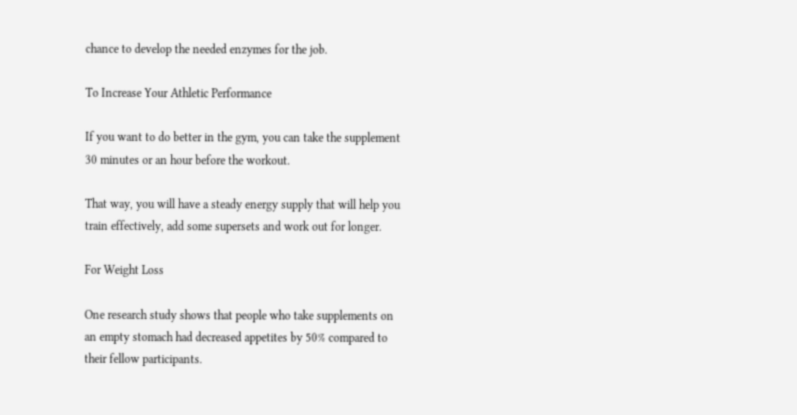chance to develop the needed enzymes for the job.

To Increase Your Athletic Performance

If you want to do better in the gym, you can take the supplement 30 minutes or an hour before the workout.

That way, you will have a steady energy supply that will help you train effectively, add some supersets and work out for longer.

For Weight Loss

One research study shows that people who take supplements on an empty stomach had decreased appetites by 50% compared to their fellow participants.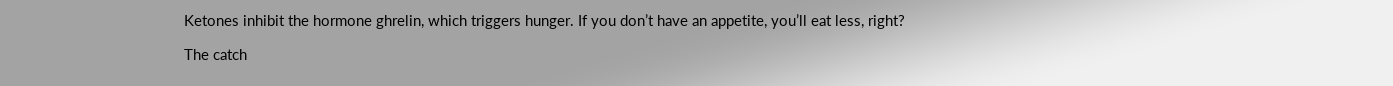Ketones inhibit the hormone ghrelin, which triggers hunger. If you don’t have an appetite, you’ll eat less, right?

The catch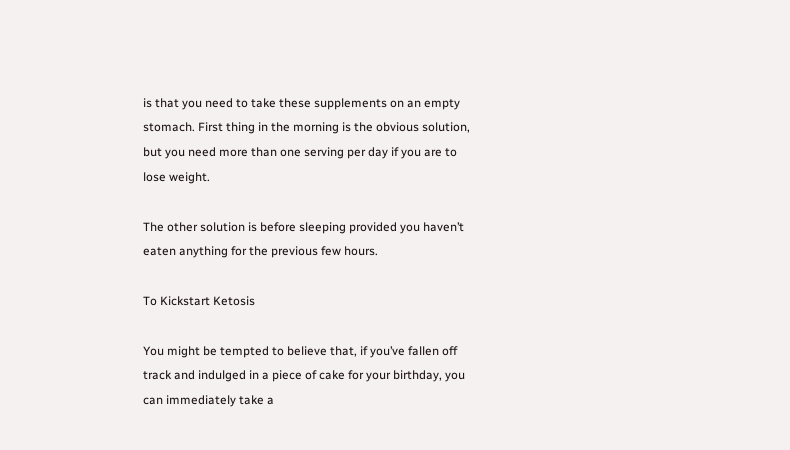is that you need to take these supplements on an empty stomach. First thing in the morning is the obvious solution, but you need more than one serving per day if you are to lose weight.

The other solution is before sleeping provided you haven’t eaten anything for the previous few hours.

To Kickstart Ketosis

You might be tempted to believe that, if you’ve fallen off track and indulged in a piece of cake for your birthday, you can immediately take a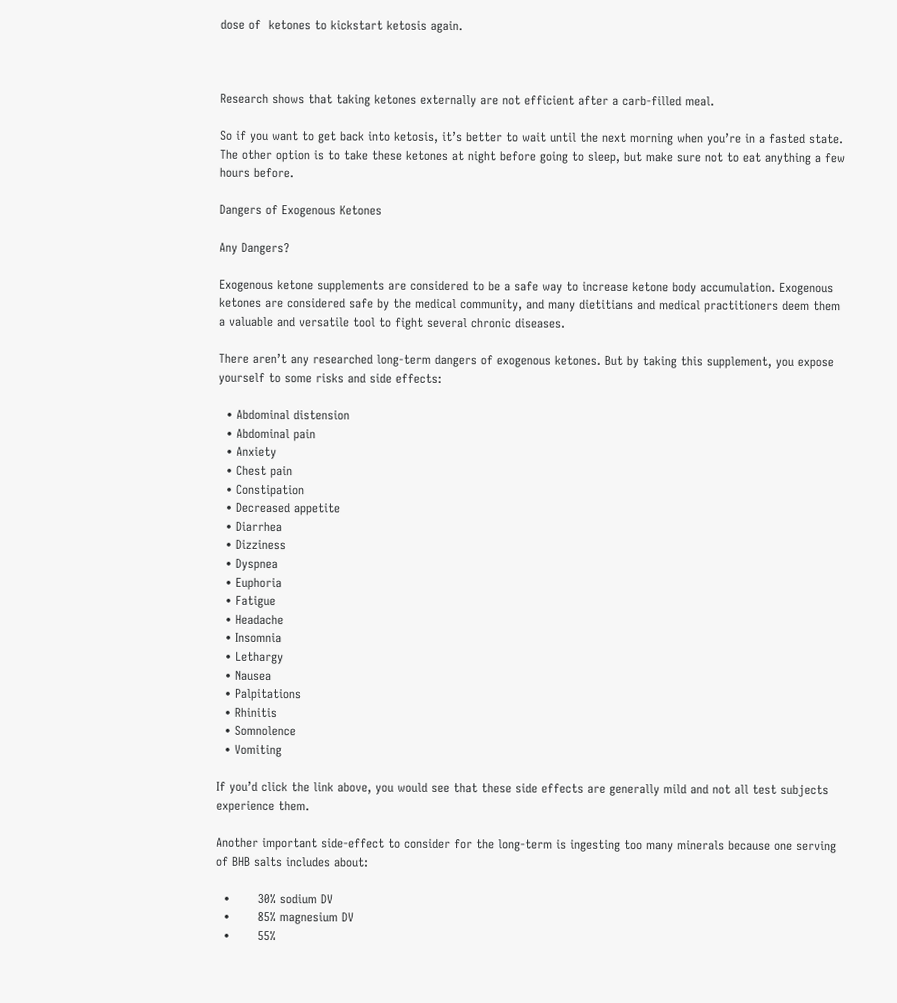dose of  ketones to kickstart ketosis again.



Research shows that taking ketones externally are not efficient after a carb-filled meal.

So if you want to get back into ketosis, it’s better to wait until the next morning when you’re in a fasted state. The other option is to take these ketones at night before going to sleep, but make sure not to eat anything a few hours before.

Dangers of Exogenous Ketones

Any Dangers?

Exogenous ketone supplements are considered to be a safe way to increase ketone body accumulation. Exogenous ketones are considered safe by the medical community, and many dietitians and medical practitioners deem them a valuable and versatile tool to fight several chronic diseases.

There aren’t any researched long-term dangers of exogenous ketones. But by taking this supplement, you expose yourself to some risks and side effects:

  • Abdominal distension
  • Abdominal pain
  • Anxiety
  • Chest pain
  • Constipation
  • Decreased appetite
  • Diarrhea
  • Dizziness
  • Dyspnea
  • Euphoria
  • Fatigue
  • Headache
  • Insomnia
  • Lethargy
  • Nausea
  • Palpitations
  • Rhinitis
  • Somnolence
  • Vomiting

If you’d click the link above, you would see that these side effects are generally mild and not all test subjects experience them.

Another important side-effect to consider for the long-term is ingesting too many minerals because one serving of BHB salts includes about:

  •       30% sodium DV
  •       85% magnesium DV
  •       55%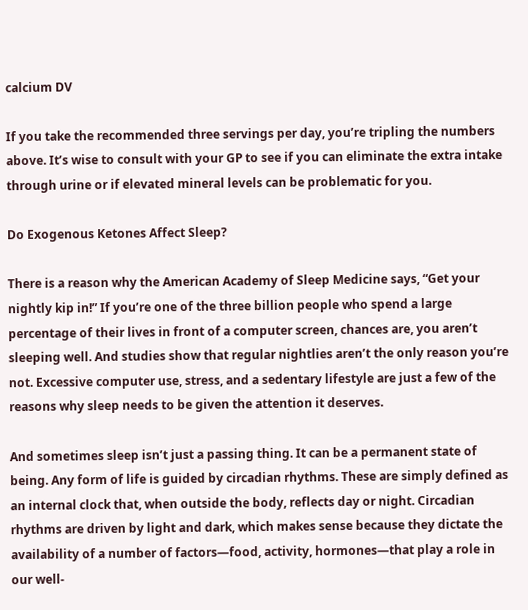calcium DV

If you take the recommended three servings per day, you’re tripling the numbers above. It’s wise to consult with your GP to see if you can eliminate the extra intake through urine or if elevated mineral levels can be problematic for you.

Do Exogenous Ketones Affect Sleep?

There is a reason why the American Academy of Sleep Medicine says, “Get your nightly kip in!” If you’re one of the three billion people who spend a large percentage of their lives in front of a computer screen, chances are, you aren’t sleeping well. And studies show that regular nightlies aren’t the only reason you’re not. Excessive computer use, stress, and a sedentary lifestyle are just a few of the reasons why sleep needs to be given the attention it deserves.

And sometimes sleep isn’t just a passing thing. It can be a permanent state of being. Any form of life is guided by circadian rhythms. These are simply defined as an internal clock that, when outside the body, reflects day or night. Circadian rhythms are driven by light and dark, which makes sense because they dictate the availability of a number of factors—food, activity, hormones—that play a role in our well-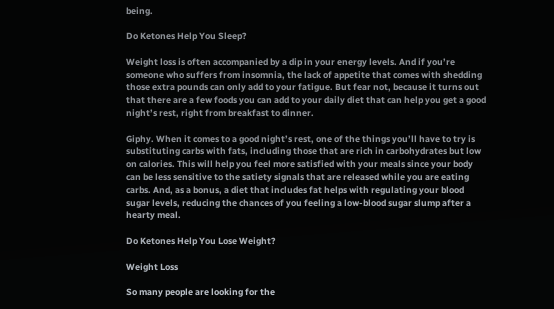being.

Do Ketones Help You Sleep?

Weight loss is often accompanied by a dip in your energy levels. And if you’re someone who suffers from insomnia, the lack of appetite that comes with shedding those extra pounds can only add to your fatigue. But fear not, because it turns out that there are a few foods you can add to your daily diet that can help you get a good night’s rest, right from breakfast to dinner.

Giphy. When it comes to a good night’s rest, one of the things you’ll have to try is substituting carbs with fats, including those that are rich in carbohydrates but low on calories. This will help you feel more satisfied with your meals since your body can be less sensitive to the satiety signals that are released while you are eating carbs. And, as a bonus, a diet that includes fat helps with regulating your blood sugar levels, reducing the chances of you feeling a low-blood sugar slump after a hearty meal.

Do Ketones Help You Lose Weight?

Weight Loss

So many people are looking for the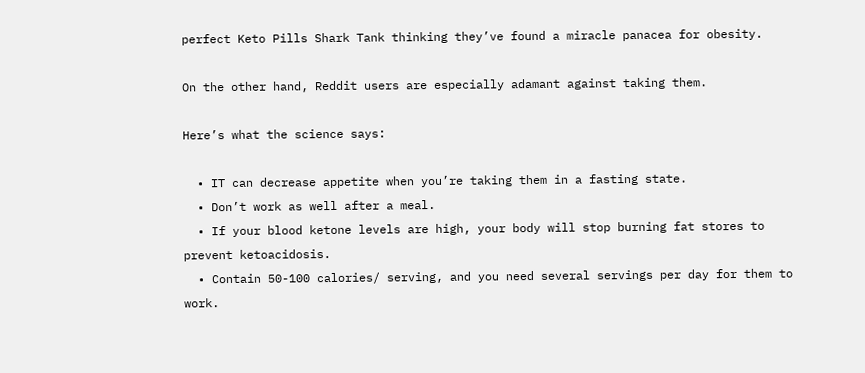perfect Keto Pills Shark Tank thinking they’ve found a miracle panacea for obesity.

On the other hand, Reddit users are especially adamant against taking them.

Here’s what the science says:

  • IT can decrease appetite when you’re taking them in a fasting state.
  • Don’t work as well after a meal.
  • If your blood ketone levels are high, your body will stop burning fat stores to prevent ketoacidosis.
  • Contain 50-100 calories/ serving, and you need several servings per day for them to work.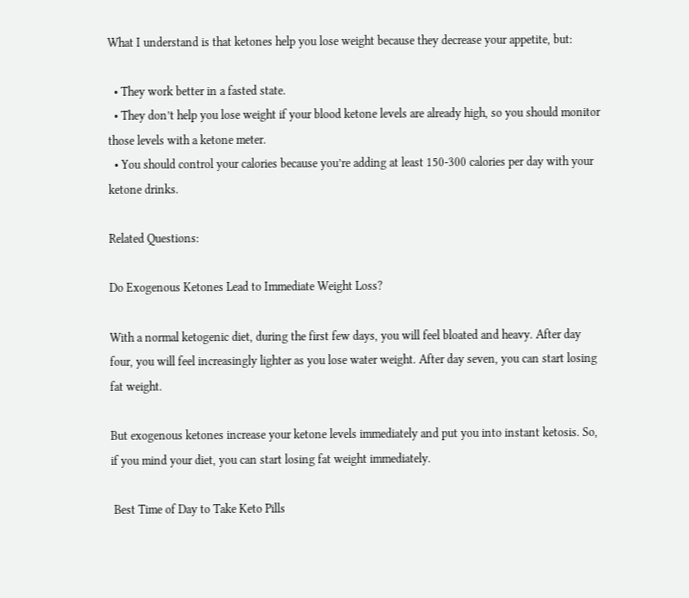What I understand is that ketones help you lose weight because they decrease your appetite, but:

  • They work better in a fasted state.
  • They don’t help you lose weight if your blood ketone levels are already high, so you should monitor those levels with a ketone meter.
  • You should control your calories because you’re adding at least 150-300 calories per day with your ketone drinks.

Related Questions:

Do Exogenous Ketones Lead to Immediate Weight Loss?

With a normal ketogenic diet, during the first few days, you will feel bloated and heavy. After day four, you will feel increasingly lighter as you lose water weight. After day seven, you can start losing fat weight.

But exogenous ketones increase your ketone levels immediately and put you into instant ketosis. So, if you mind your diet, you can start losing fat weight immediately.

 Best Time of Day to Take Keto Pills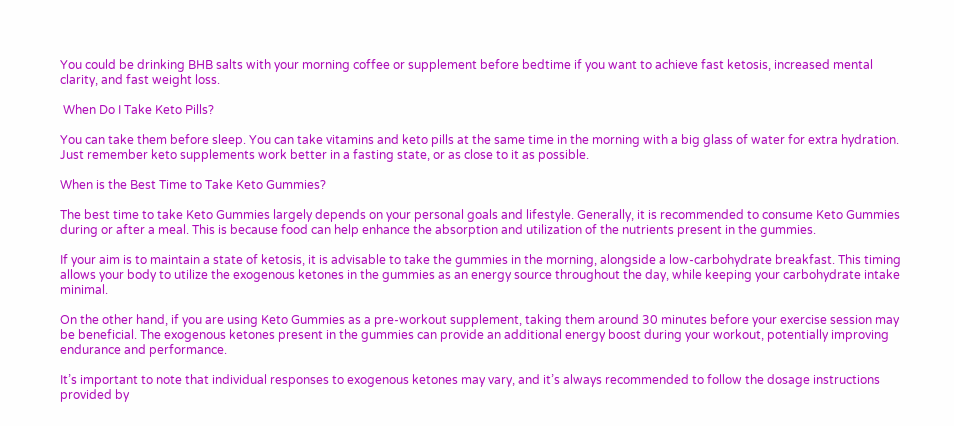You could be drinking BHB salts with your morning coffee or supplement before bedtime if you want to achieve fast ketosis, increased mental clarity, and fast weight loss.

 When Do I Take Keto Pills?

You can take them before sleep. You can take vitamins and keto pills at the same time in the morning with a big glass of water for extra hydration. Just remember keto supplements work better in a fasting state, or as close to it as possible.

When is the Best Time to Take Keto Gummies?

The best time to take Keto Gummies largely depends on your personal goals and lifestyle. Generally, it is recommended to consume Keto Gummies during or after a meal. This is because food can help enhance the absorption and utilization of the nutrients present in the gummies.

If your aim is to maintain a state of ketosis, it is advisable to take the gummies in the morning, alongside a low-carbohydrate breakfast. This timing allows your body to utilize the exogenous ketones in the gummies as an energy source throughout the day, while keeping your carbohydrate intake minimal.

On the other hand, if you are using Keto Gummies as a pre-workout supplement, taking them around 30 minutes before your exercise session may be beneficial. The exogenous ketones present in the gummies can provide an additional energy boost during your workout, potentially improving endurance and performance.

It’s important to note that individual responses to exogenous ketones may vary, and it’s always recommended to follow the dosage instructions provided by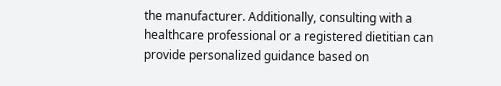the manufacturer. Additionally, consulting with a healthcare professional or a registered dietitian can provide personalized guidance based on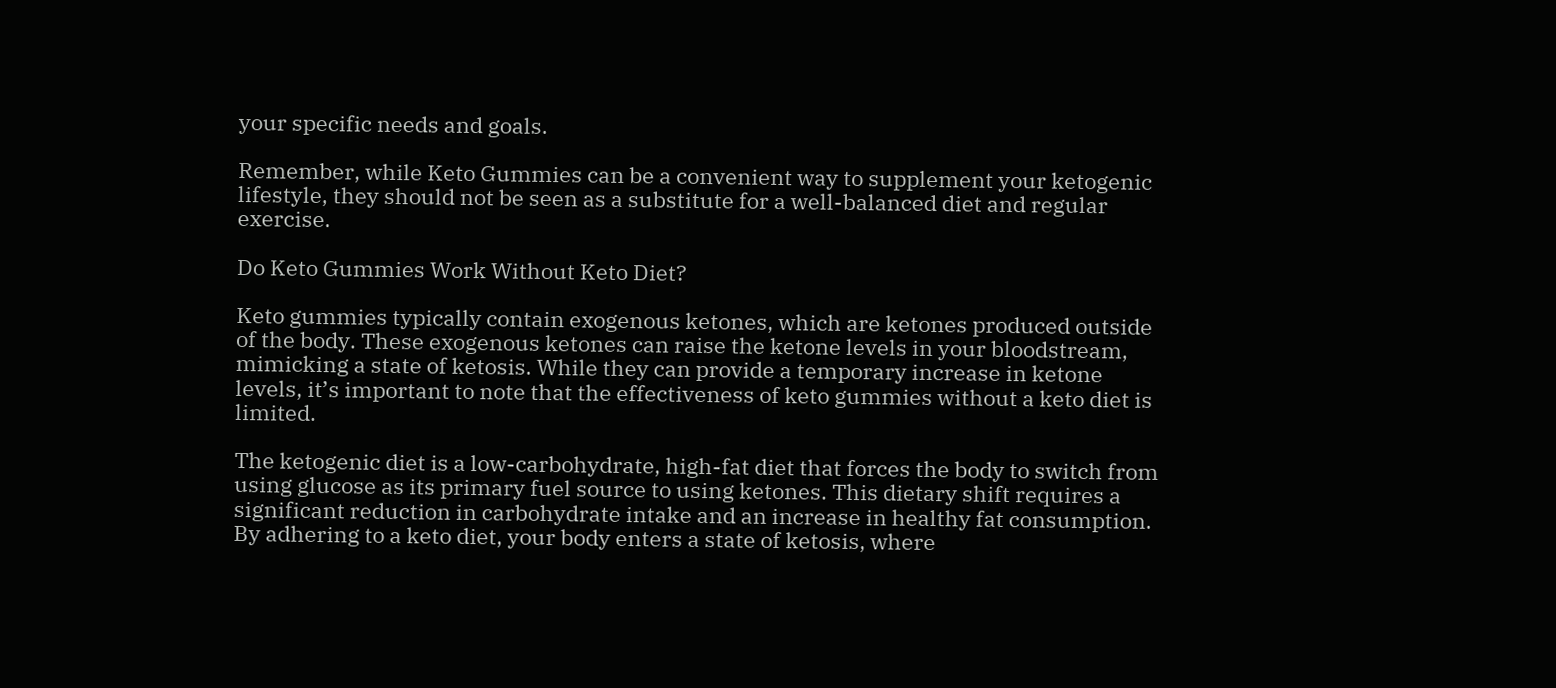your specific needs and goals.

Remember, while Keto Gummies can be a convenient way to supplement your ketogenic lifestyle, they should not be seen as a substitute for a well-balanced diet and regular exercise.

Do Keto Gummies Work Without Keto Diet?

Keto gummies typically contain exogenous ketones, which are ketones produced outside of the body. These exogenous ketones can raise the ketone levels in your bloodstream, mimicking a state of ketosis. While they can provide a temporary increase in ketone levels, it’s important to note that the effectiveness of keto gummies without a keto diet is limited.

The ketogenic diet is a low-carbohydrate, high-fat diet that forces the body to switch from using glucose as its primary fuel source to using ketones. This dietary shift requires a significant reduction in carbohydrate intake and an increase in healthy fat consumption. By adhering to a keto diet, your body enters a state of ketosis, where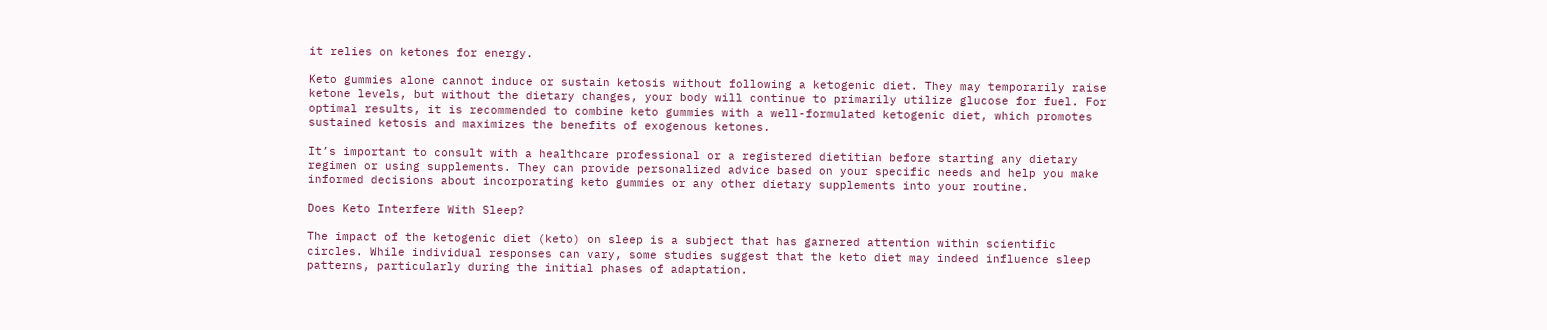it relies on ketones for energy.

Keto gummies alone cannot induce or sustain ketosis without following a ketogenic diet. They may temporarily raise ketone levels, but without the dietary changes, your body will continue to primarily utilize glucose for fuel. For optimal results, it is recommended to combine keto gummies with a well-formulated ketogenic diet, which promotes sustained ketosis and maximizes the benefits of exogenous ketones.

It’s important to consult with a healthcare professional or a registered dietitian before starting any dietary regimen or using supplements. They can provide personalized advice based on your specific needs and help you make informed decisions about incorporating keto gummies or any other dietary supplements into your routine.

Does Keto Interfere With Sleep?

The impact of the ketogenic diet (keto) on sleep is a subject that has garnered attention within scientific circles. While individual responses can vary, some studies suggest that the keto diet may indeed influence sleep patterns, particularly during the initial phases of adaptation.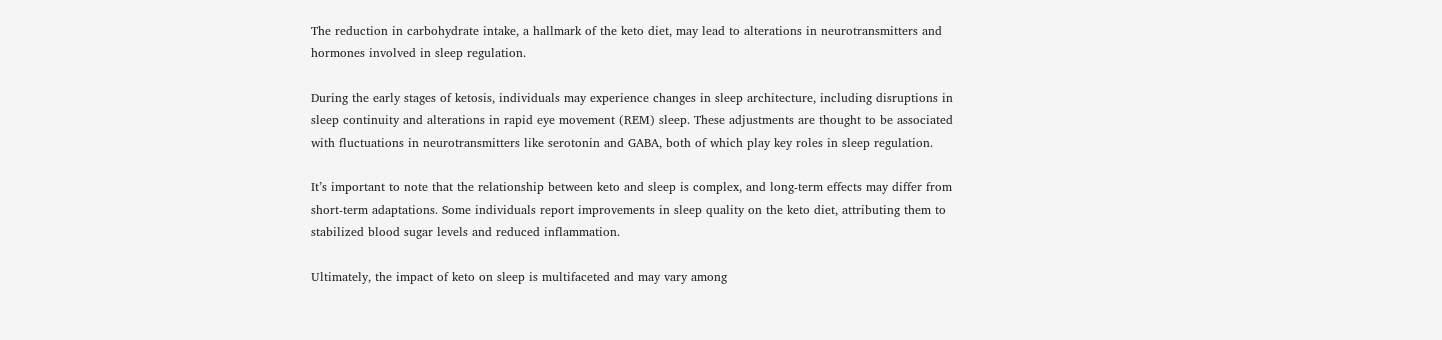The reduction in carbohydrate intake, a hallmark of the keto diet, may lead to alterations in neurotransmitters and hormones involved in sleep regulation.

During the early stages of ketosis, individuals may experience changes in sleep architecture, including disruptions in sleep continuity and alterations in rapid eye movement (REM) sleep. These adjustments are thought to be associated with fluctuations in neurotransmitters like serotonin and GABA, both of which play key roles in sleep regulation.

It’s important to note that the relationship between keto and sleep is complex, and long-term effects may differ from short-term adaptations. Some individuals report improvements in sleep quality on the keto diet, attributing them to stabilized blood sugar levels and reduced inflammation.

Ultimately, the impact of keto on sleep is multifaceted and may vary among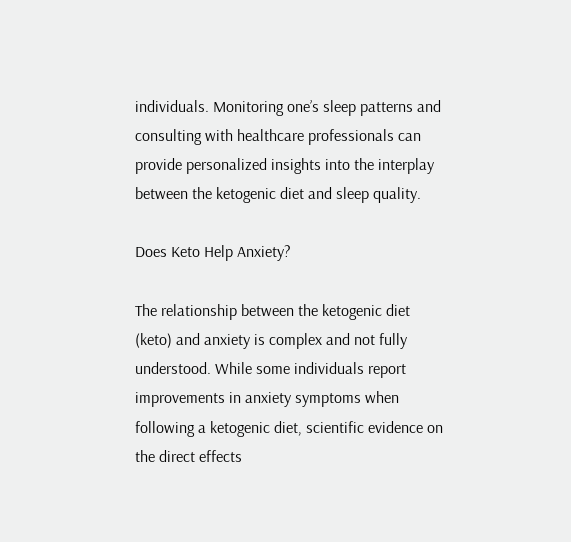individuals. Monitoring one’s sleep patterns and consulting with healthcare professionals can provide personalized insights into the interplay between the ketogenic diet and sleep quality.

Does Keto Help Anxiety?

The relationship between the ketogenic diet (keto) and anxiety is complex and not fully understood. While some individuals report improvements in anxiety symptoms when following a ketogenic diet, scientific evidence on the direct effects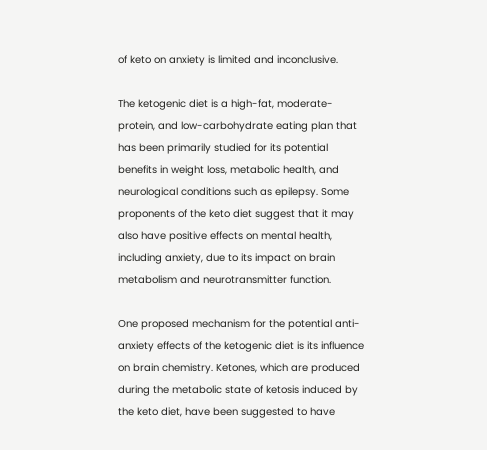of keto on anxiety is limited and inconclusive.

The ketogenic diet is a high-fat, moderate-protein, and low-carbohydrate eating plan that has been primarily studied for its potential benefits in weight loss, metabolic health, and neurological conditions such as epilepsy. Some proponents of the keto diet suggest that it may also have positive effects on mental health, including anxiety, due to its impact on brain metabolism and neurotransmitter function.

One proposed mechanism for the potential anti-anxiety effects of the ketogenic diet is its influence on brain chemistry. Ketones, which are produced during the metabolic state of ketosis induced by the keto diet, have been suggested to have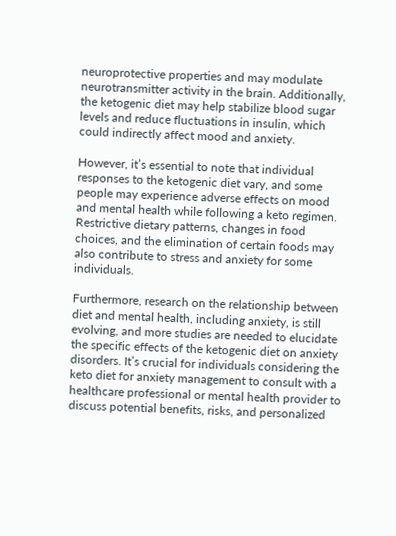neuroprotective properties and may modulate neurotransmitter activity in the brain. Additionally, the ketogenic diet may help stabilize blood sugar levels and reduce fluctuations in insulin, which could indirectly affect mood and anxiety.

However, it’s essential to note that individual responses to the ketogenic diet vary, and some people may experience adverse effects on mood and mental health while following a keto regimen. Restrictive dietary patterns, changes in food choices, and the elimination of certain foods may also contribute to stress and anxiety for some individuals.

Furthermore, research on the relationship between diet and mental health, including anxiety, is still evolving, and more studies are needed to elucidate the specific effects of the ketogenic diet on anxiety disorders. It’s crucial for individuals considering the keto diet for anxiety management to consult with a healthcare professional or mental health provider to discuss potential benefits, risks, and personalized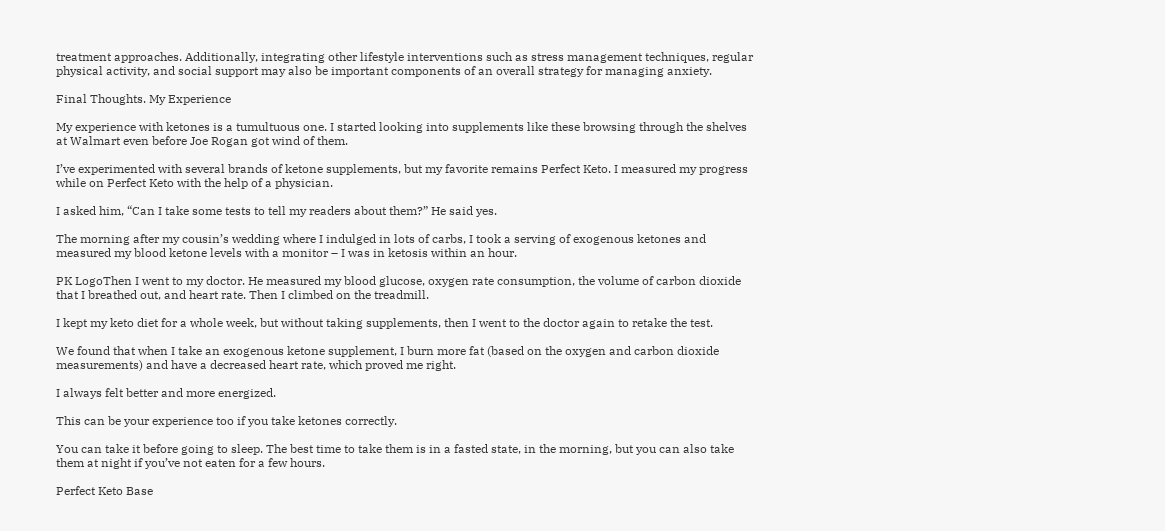treatment approaches. Additionally, integrating other lifestyle interventions such as stress management techniques, regular physical activity, and social support may also be important components of an overall strategy for managing anxiety.

Final Thoughts. My Experience

My experience with ketones is a tumultuous one. I started looking into supplements like these browsing through the shelves at Walmart even before Joe Rogan got wind of them.

I’ve experimented with several brands of ketone supplements, but my favorite remains Perfect Keto. I measured my progress while on Perfect Keto with the help of a physician.

I asked him, “Can I take some tests to tell my readers about them?” He said yes.

The morning after my cousin’s wedding where I indulged in lots of carbs, I took a serving of exogenous ketones and measured my blood ketone levels with a monitor – I was in ketosis within an hour.

PK LogoThen I went to my doctor. He measured my blood glucose, oxygen rate consumption, the volume of carbon dioxide that I breathed out, and heart rate. Then I climbed on the treadmill.

I kept my keto diet for a whole week, but without taking supplements, then I went to the doctor again to retake the test.

We found that when I take an exogenous ketone supplement, I burn more fat (based on the oxygen and carbon dioxide measurements) and have a decreased heart rate, which proved me right.

I always felt better and more energized.

This can be your experience too if you take ketones correctly.

You can take it before going to sleep. The best time to take them is in a fasted state, in the morning, but you can also take them at night if you’ve not eaten for a few hours.

Perfect Keto Base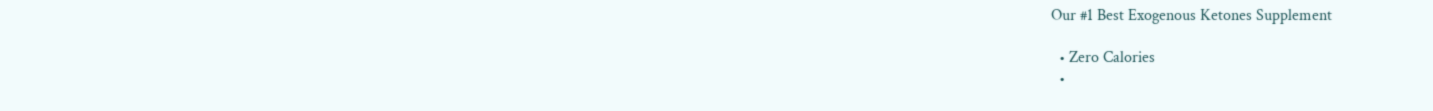Our #1 Best Exogenous Ketones Supplement

  • Zero Calories
  •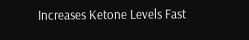Increases Ketone Levels Fast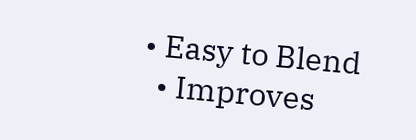• Easy to Blend
  • Improves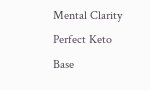Mental Clarity
Perfect Keto Base